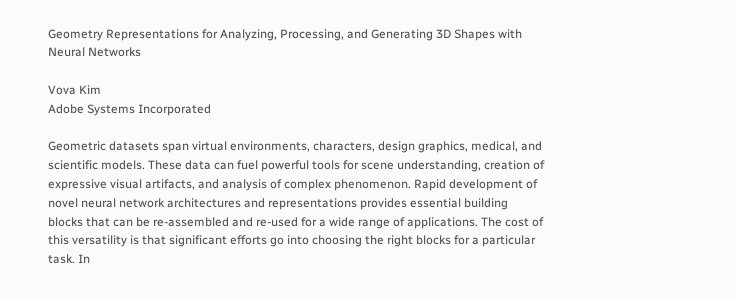Geometry Representations for Analyzing, Processing, and Generating 3D Shapes with Neural Networks

Vova Kim
Adobe Systems Incorporated

Geometric datasets span virtual environments, characters, design graphics, medical, and scientific models. These data can fuel powerful tools for scene understanding, creation of expressive visual artifacts, and analysis of complex phenomenon. Rapid development of novel neural network architectures and representations provides essential building blocks that can be re-assembled and re-used for a wide range of applications. The cost of this versatility is that significant efforts go into choosing the right blocks for a particular task. In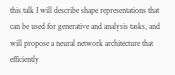this talk I will describe shape representations that can be used for generative and analysis tasks, and will propose a neural network architecture that efficiently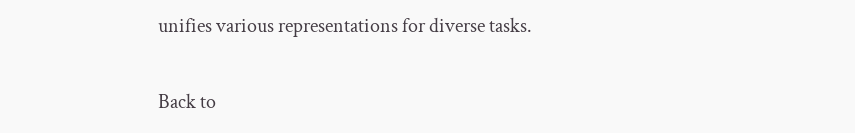unifies various representations for diverse tasks.

Back to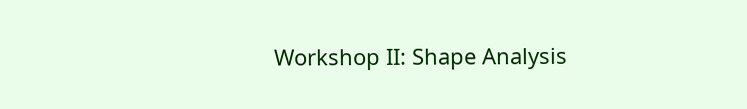Workshop II: Shape Analysis